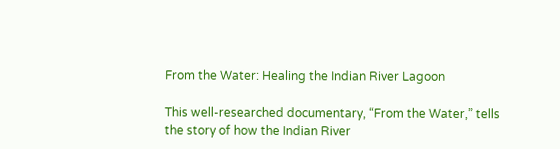From the Water: Healing the Indian River Lagoon

This well-researched documentary, “From the Water,” tells the story of how the Indian River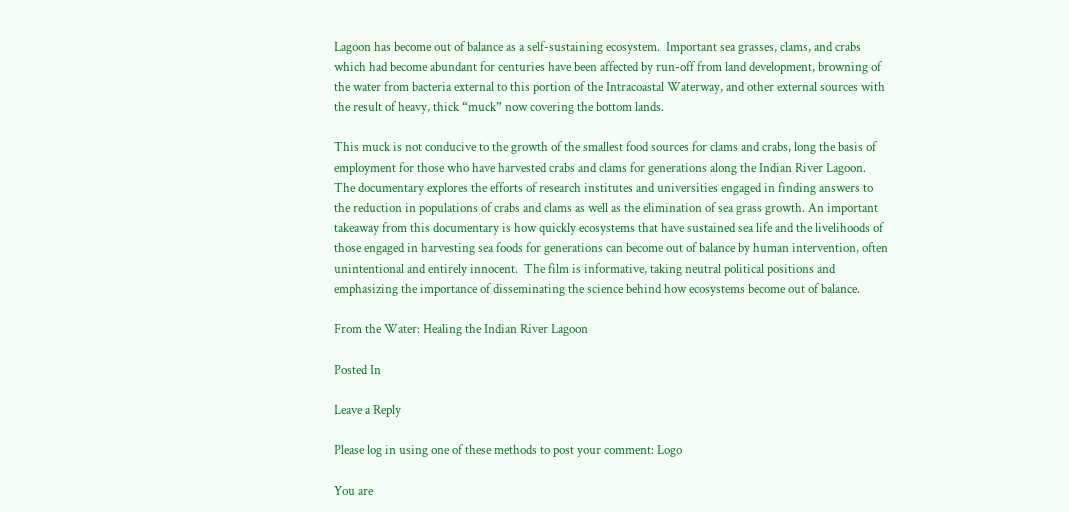Lagoon has become out of balance as a self-sustaining ecosystem.  Important sea grasses, clams, and crabs which had become abundant for centuries have been affected by run-off from land development, browning of the water from bacteria external to this portion of the Intracoastal Waterway, and other external sources with the result of heavy, thick “muck” now covering the bottom lands.

This muck is not conducive to the growth of the smallest food sources for clams and crabs, long the basis of employment for those who have harvested crabs and clams for generations along the Indian River Lagoon.  The documentary explores the efforts of research institutes and universities engaged in finding answers to the reduction in populations of crabs and clams as well as the elimination of sea grass growth. An important takeaway from this documentary is how quickly ecosystems that have sustained sea life and the livelihoods of those engaged in harvesting sea foods for generations can become out of balance by human intervention, often unintentional and entirely innocent.  The film is informative, taking neutral political positions and emphasizing the importance of disseminating the science behind how ecosystems become out of balance.

From the Water: Healing the Indian River Lagoon

Posted In

Leave a Reply

Please log in using one of these methods to post your comment: Logo

You are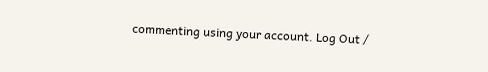commenting using your account. Log Out /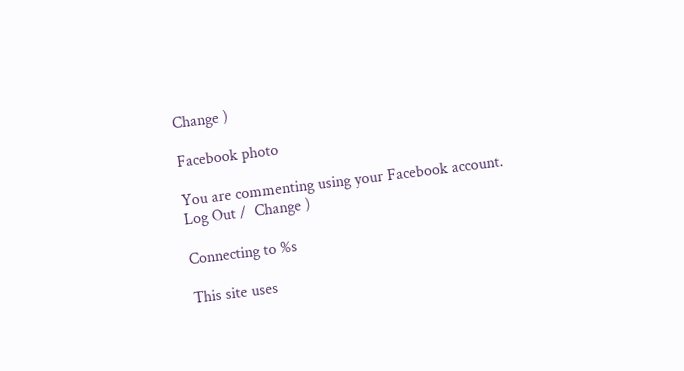Change )

Facebook photo

You are commenting using your Facebook account. Log Out /  Change )

Connecting to %s

This site uses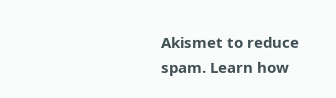Akismet to reduce spam. Learn how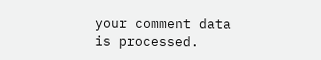your comment data is processed.